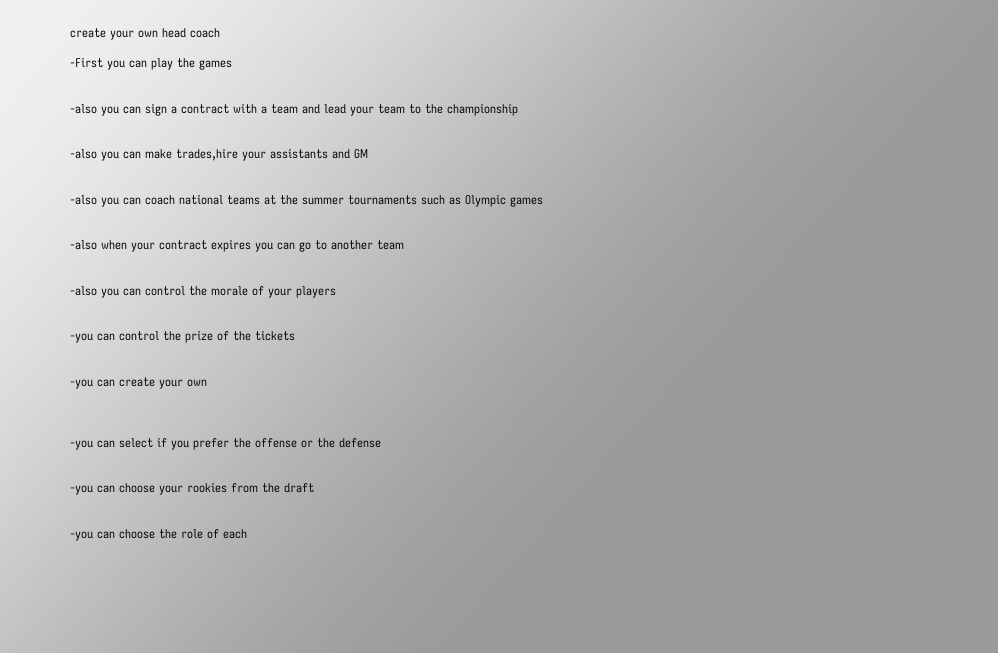create your own head coach

-First you can play the games


-also you can sign a contract with a team and lead your team to the championship


-also you can make trades,hire your assistants and GM


-also you can coach national teams at the summer tournaments such as Olympic games


-also when your contract expires you can go to another team


-also you can control the morale of your players


-you can control the prize of the tickets


-you can create your own



-you can select if you prefer the offense or the defense


-you can choose your rookies from the draft


-you can choose the role of each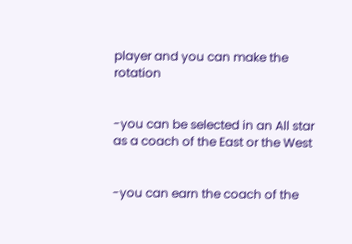player and you can make the rotation


-you can be selected in an All star as a coach of the East or the West


-you can earn the coach of the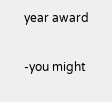year award

-you might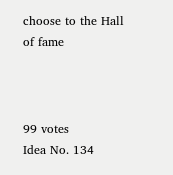choose to the Hall of fame



99 votes
Idea No. 134